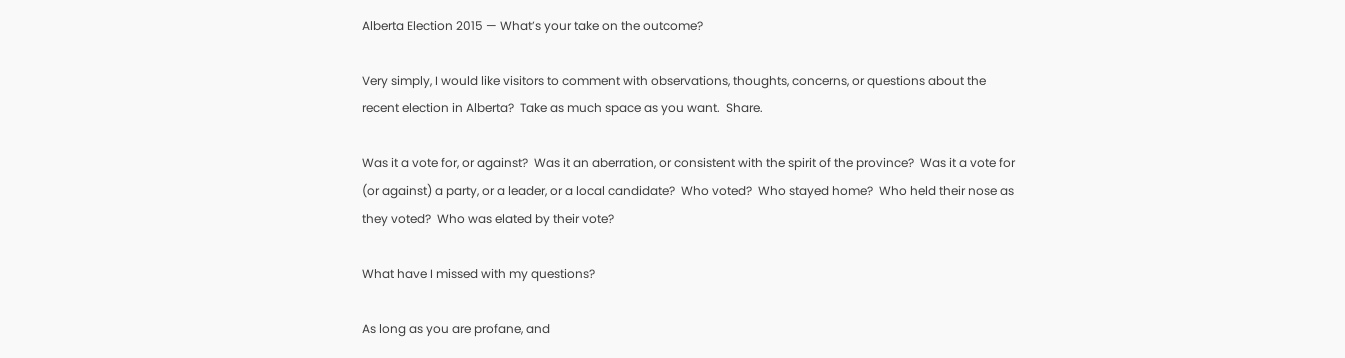Alberta Election 2015 — What’s your take on the outcome?

Very simply, I would like visitors to comment with observations, thoughts, concerns, or questions about the recent election in Alberta?  Take as much space as you want.  Share.

Was it a vote for, or against?  Was it an aberration, or consistent with the spirit of the province?  Was it a vote for (or against) a party, or a leader, or a local candidate?  Who voted?  Who stayed home?  Who held their nose as they voted?  Who was elated by their vote?

What have I missed with my questions?

As long as you are profane, and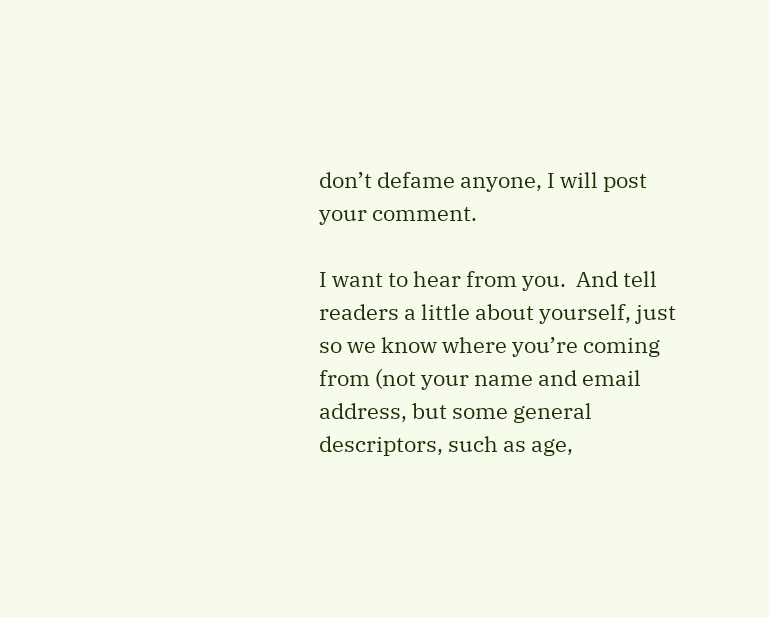don’t defame anyone, I will post your comment.

I want to hear from you.  And tell readers a little about yourself, just so we know where you’re coming from (not your name and email address, but some general descriptors, such as age,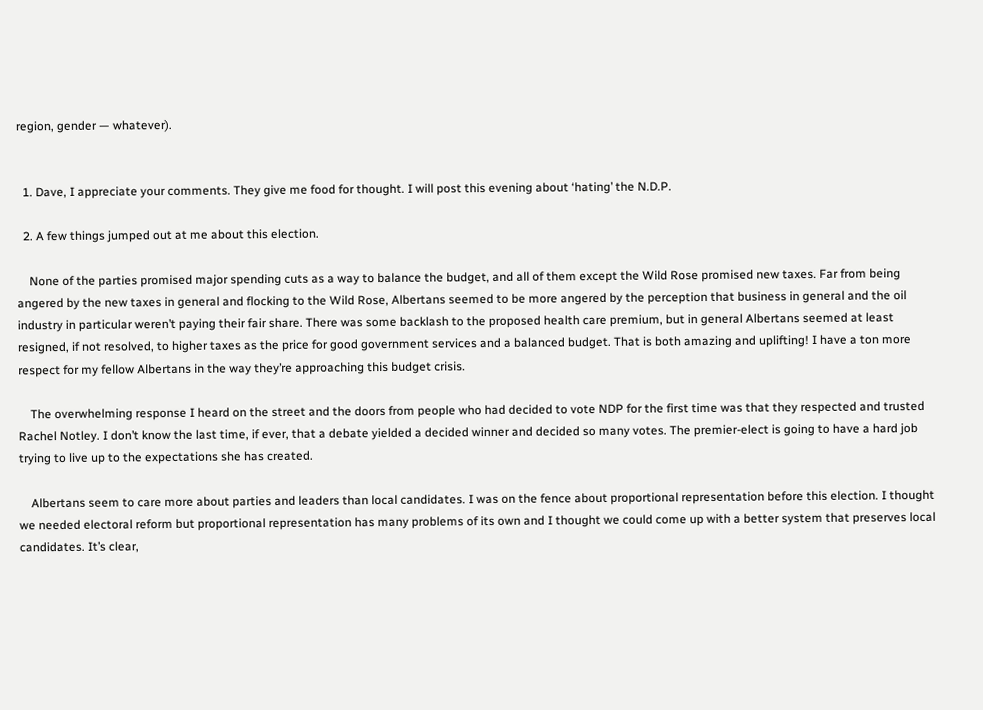region, gender — whatever).


  1. Dave, I appreciate your comments. They give me food for thought. I will post this evening about ‘hating’ the N.D.P.

  2. A few things jumped out at me about this election.

    None of the parties promised major spending cuts as a way to balance the budget, and all of them except the Wild Rose promised new taxes. Far from being angered by the new taxes in general and flocking to the Wild Rose, Albertans seemed to be more angered by the perception that business in general and the oil industry in particular weren’t paying their fair share. There was some backlash to the proposed health care premium, but in general Albertans seemed at least resigned, if not resolved, to higher taxes as the price for good government services and a balanced budget. That is both amazing and uplifting! I have a ton more respect for my fellow Albertans in the way they’re approaching this budget crisis.

    The overwhelming response I heard on the street and the doors from people who had decided to vote NDP for the first time was that they respected and trusted Rachel Notley. I don’t know the last time, if ever, that a debate yielded a decided winner and decided so many votes. The premier-elect is going to have a hard job trying to live up to the expectations she has created.

    Albertans seem to care more about parties and leaders than local candidates. I was on the fence about proportional representation before this election. I thought we needed electoral reform but proportional representation has many problems of its own and I thought we could come up with a better system that preserves local candidates. It’s clear,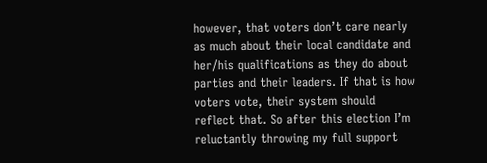however, that voters don’t care nearly as much about their local candidate and her/his qualifications as they do about parties and their leaders. If that is how voters vote, their system should reflect that. So after this election I’m reluctantly throwing my full support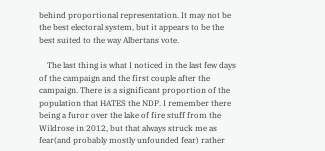behind proportional representation. It may not be the best electoral system, but it appears to be the best suited to the way Albertans vote.

    The last thing is what I noticed in the last few days of the campaign and the first couple after the campaign. There is a significant proportion of the population that HATES the NDP. I remember there being a furor over the lake of fire stuff from the Wildrose in 2012, but that always struck me as fear(and probably mostly unfounded fear) rather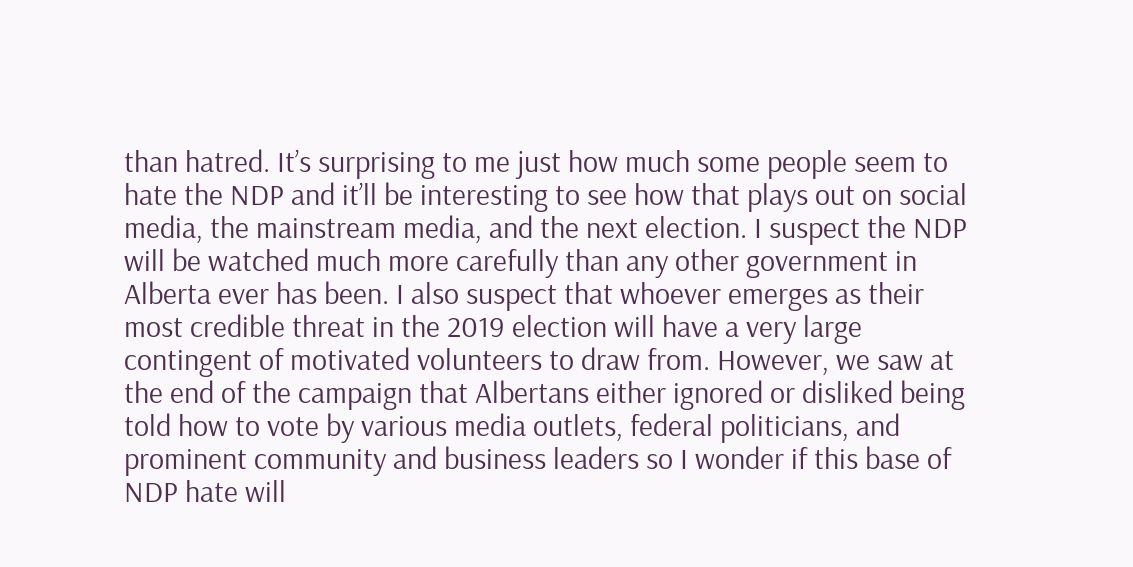than hatred. It’s surprising to me just how much some people seem to hate the NDP and it’ll be interesting to see how that plays out on social media, the mainstream media, and the next election. I suspect the NDP will be watched much more carefully than any other government in Alberta ever has been. I also suspect that whoever emerges as their most credible threat in the 2019 election will have a very large contingent of motivated volunteers to draw from. However, we saw at the end of the campaign that Albertans either ignored or disliked being told how to vote by various media outlets, federal politicians, and prominent community and business leaders so I wonder if this base of NDP hate will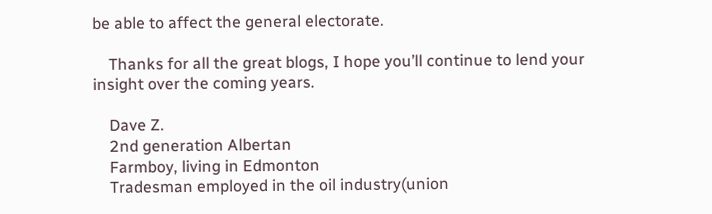be able to affect the general electorate.

    Thanks for all the great blogs, I hope you’ll continue to lend your insight over the coming years.

    Dave Z.
    2nd generation Albertan
    Farmboy, living in Edmonton
    Tradesman employed in the oil industry(union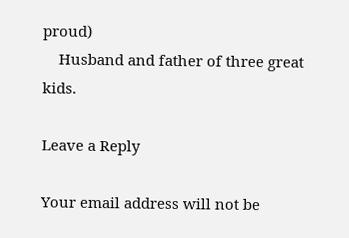proud)
    Husband and father of three great kids.

Leave a Reply

Your email address will not be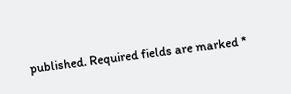published. Required fields are marked *